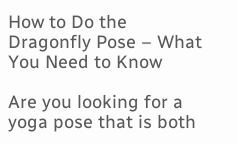How to Do the Dragonfly Pose – What You Need to Know

Are you looking for a yoga pose that is both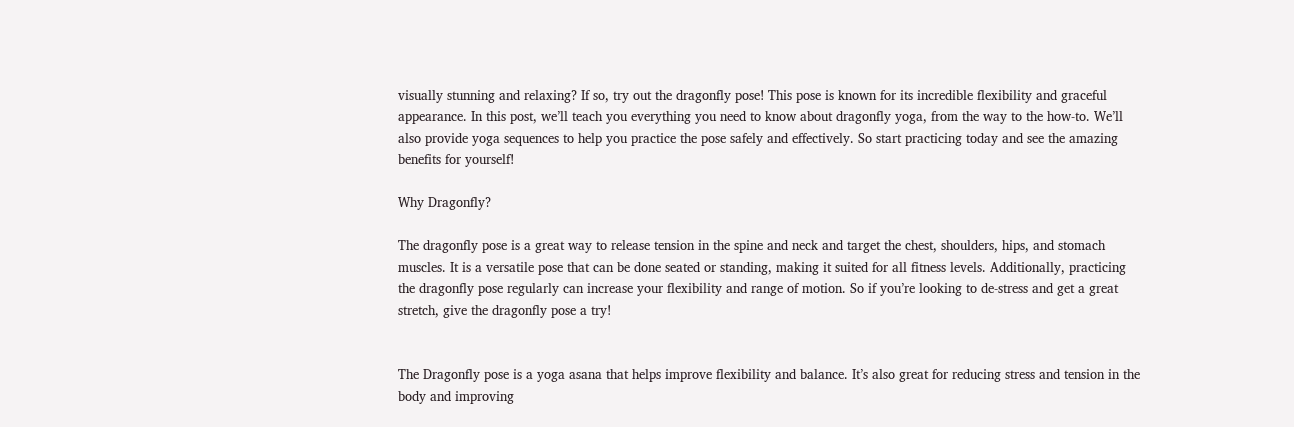visually stunning and relaxing? If so, try out the dragonfly pose! This pose is known for its incredible flexibility and graceful appearance. In this post, we’ll teach you everything you need to know about dragonfly yoga, from the way to the how-to. We’ll also provide yoga sequences to help you practice the pose safely and effectively. So start practicing today and see the amazing benefits for yourself!

Why Dragonfly?

The dragonfly pose is a great way to release tension in the spine and neck and target the chest, shoulders, hips, and stomach muscles. It is a versatile pose that can be done seated or standing, making it suited for all fitness levels. Additionally, practicing the dragonfly pose regularly can increase your flexibility and range of motion. So if you’re looking to de-stress and get a great stretch, give the dragonfly pose a try!


The Dragonfly pose is a yoga asana that helps improve flexibility and balance. It’s also great for reducing stress and tension in the body and improving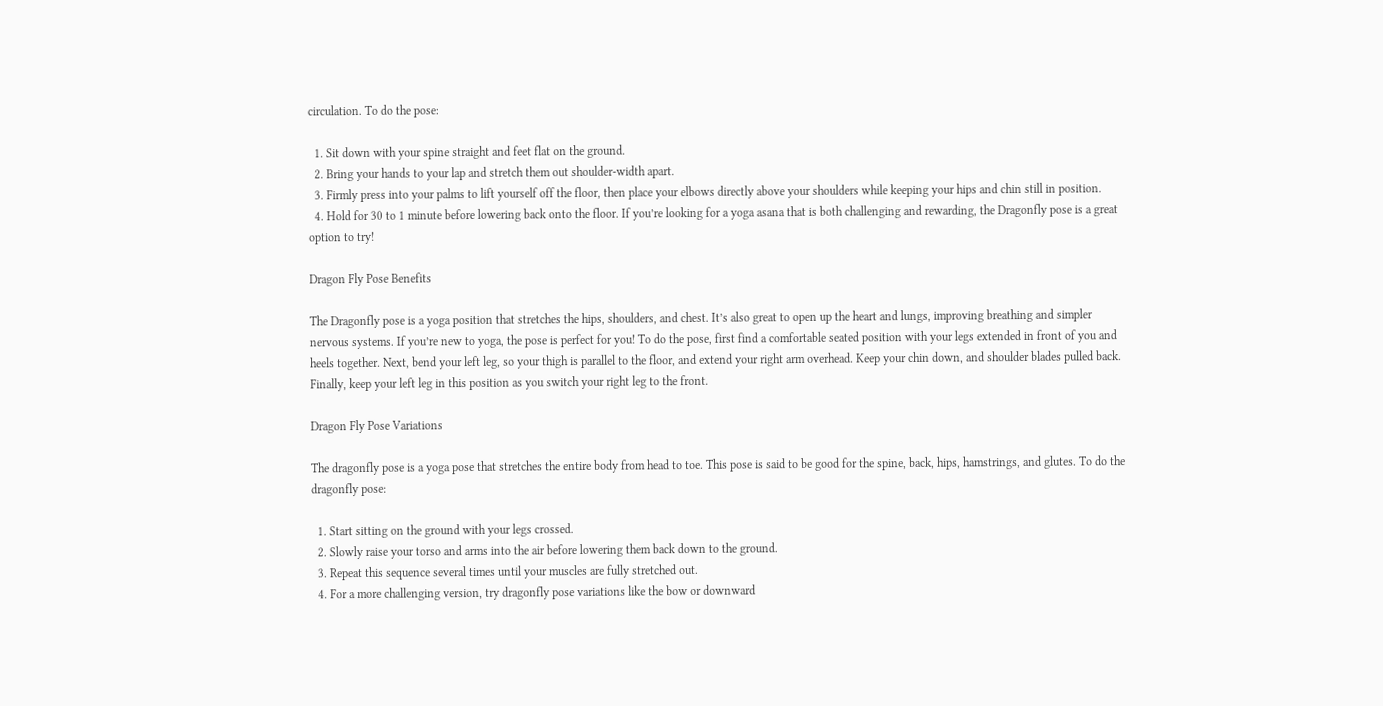circulation. To do the pose:

  1. Sit down with your spine straight and feet flat on the ground.
  2. Bring your hands to your lap and stretch them out shoulder-width apart.
  3. Firmly press into your palms to lift yourself off the floor, then place your elbows directly above your shoulders while keeping your hips and chin still in position.
  4. Hold for 30 to 1 minute before lowering back onto the floor. If you’re looking for a yoga asana that is both challenging and rewarding, the Dragonfly pose is a great option to try!

Dragon Fly Pose Benefits

The Dragonfly pose is a yoga position that stretches the hips, shoulders, and chest. It’s also great to open up the heart and lungs, improving breathing and simpler nervous systems. If you’re new to yoga, the pose is perfect for you! To do the pose, first find a comfortable seated position with your legs extended in front of you and heels together. Next, bend your left leg, so your thigh is parallel to the floor, and extend your right arm overhead. Keep your chin down, and shoulder blades pulled back. Finally, keep your left leg in this position as you switch your right leg to the front.

Dragon Fly Pose Variations

The dragonfly pose is a yoga pose that stretches the entire body from head to toe. This pose is said to be good for the spine, back, hips, hamstrings, and glutes. To do the dragonfly pose:

  1. Start sitting on the ground with your legs crossed.
  2. Slowly raise your torso and arms into the air before lowering them back down to the ground.
  3. Repeat this sequence several times until your muscles are fully stretched out.
  4. For a more challenging version, try dragonfly pose variations like the bow or downward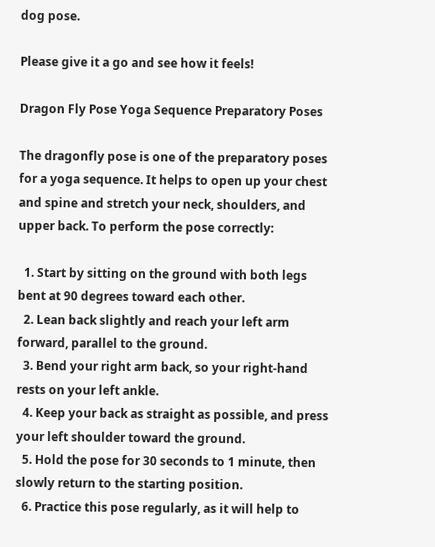dog pose.

Please give it a go and see how it feels!

Dragon Fly Pose Yoga Sequence Preparatory Poses

The dragonfly pose is one of the preparatory poses for a yoga sequence. It helps to open up your chest and spine and stretch your neck, shoulders, and upper back. To perform the pose correctly:

  1. Start by sitting on the ground with both legs bent at 90 degrees toward each other.
  2. Lean back slightly and reach your left arm forward, parallel to the ground.
  3. Bend your right arm back, so your right-hand rests on your left ankle.
  4. Keep your back as straight as possible, and press your left shoulder toward the ground.
  5. Hold the pose for 30 seconds to 1 minute, then slowly return to the starting position.
  6. Practice this pose regularly, as it will help to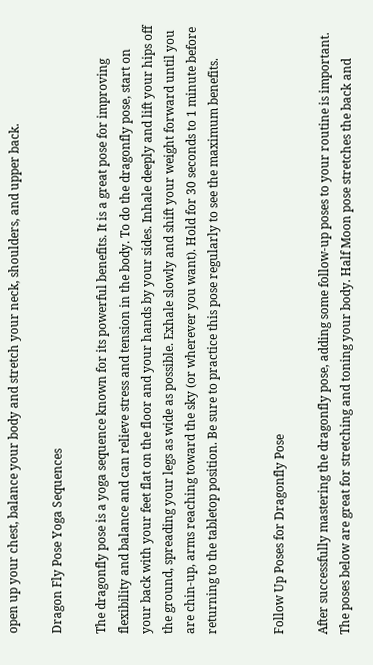open up your chest, balance your body and stretch your neck, shoulders, and upper back.

Dragon Fly Pose Yoga Sequences

The dragonfly pose is a yoga sequence known for its powerful benefits. It is a great pose for improving flexibility and balance and can relieve stress and tension in the body. To do the dragonfly pose, start on your back with your feet flat on the floor and your hands by your sides. Inhale deeply and lift your hips off the ground, spreading your legs as wide as possible. Exhale slowly and shift your weight forward until you are chin-up, arms reaching toward the sky (or wherever you want). Hold for 30 seconds to 1 minute before returning to the tabletop position. Be sure to practice this pose regularly to see the maximum benefits.


Follow Up Poses for Dragonfly Pose

After successfully mastering the dragonfly pose, adding some follow-up poses to your routine is important. The poses below are great for stretching and toning your body. Half Moon pose stretches the back and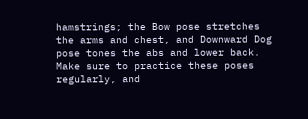hamstrings; the Bow pose stretches the arms and chest, and Downward Dog pose tones the abs and lower back. Make sure to practice these poses regularly, and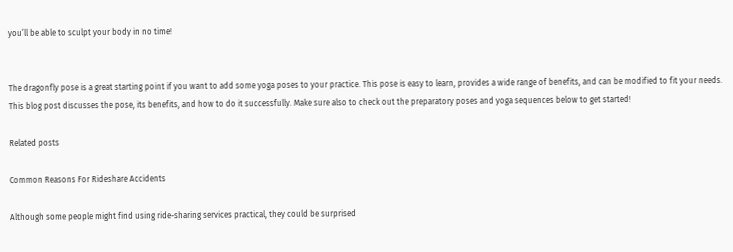you’ll be able to sculpt your body in no time!


The dragonfly pose is a great starting point if you want to add some yoga poses to your practice. This pose is easy to learn, provides a wide range of benefits, and can be modified to fit your needs. This blog post discusses the pose, its benefits, and how to do it successfully. Make sure also to check out the preparatory poses and yoga sequences below to get started!

Related posts

Common Reasons For Rideshare Accidents

Although some people might find using ride-sharing services practical, they could be surprised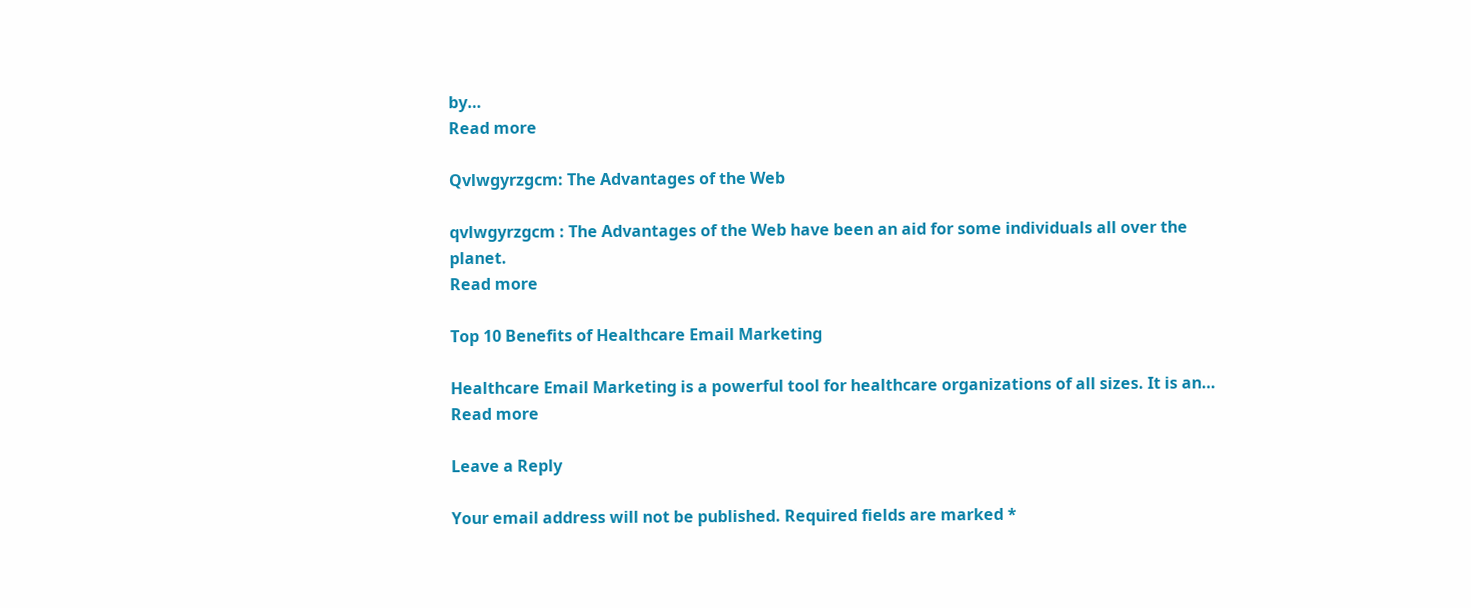by…
Read more

Qvlwgyrzgcm: The Advantages of the Web

qvlwgyrzgcm : The Advantages of the Web have been an aid for some individuals all over the planet.
Read more

Top 10 Benefits of Healthcare Email Marketing

Healthcare Email Marketing is a powerful tool for healthcare organizations of all sizes. It is an…
Read more

Leave a Reply

Your email address will not be published. Required fields are marked *